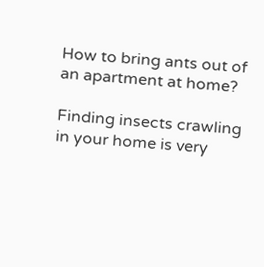How to bring ants out of an apartment at home?

Finding insects crawling in your home is very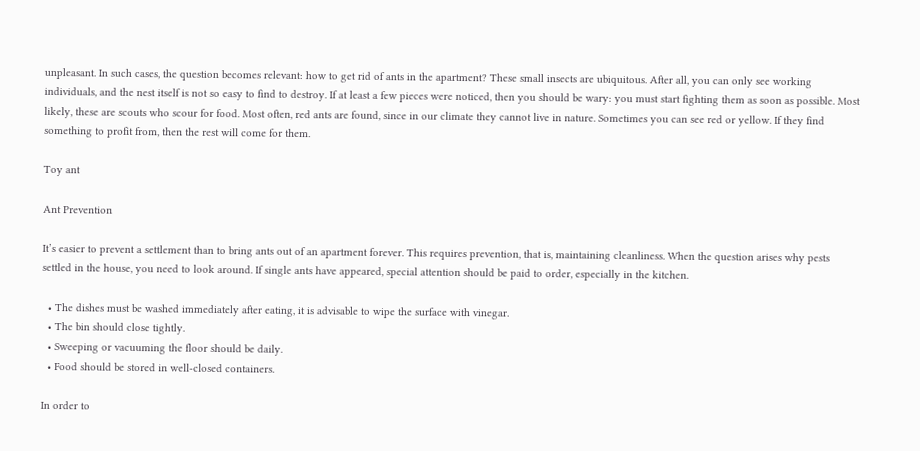unpleasant. In such cases, the question becomes relevant: how to get rid of ants in the apartment? These small insects are ubiquitous. After all, you can only see working individuals, and the nest itself is not so easy to find to destroy. If at least a few pieces were noticed, then you should be wary: you must start fighting them as soon as possible. Most likely, these are scouts who scour for food. Most often, red ants are found, since in our climate they cannot live in nature. Sometimes you can see red or yellow. If they find something to profit from, then the rest will come for them.

Toy ant

Ant Prevention

It’s easier to prevent a settlement than to bring ants out of an apartment forever. This requires prevention, that is, maintaining cleanliness. When the question arises why pests settled in the house, you need to look around. If single ants have appeared, special attention should be paid to order, especially in the kitchen.

  • The dishes must be washed immediately after eating, it is advisable to wipe the surface with vinegar.
  • The bin should close tightly.
  • Sweeping or vacuuming the floor should be daily.
  • Food should be stored in well-closed containers.

In order to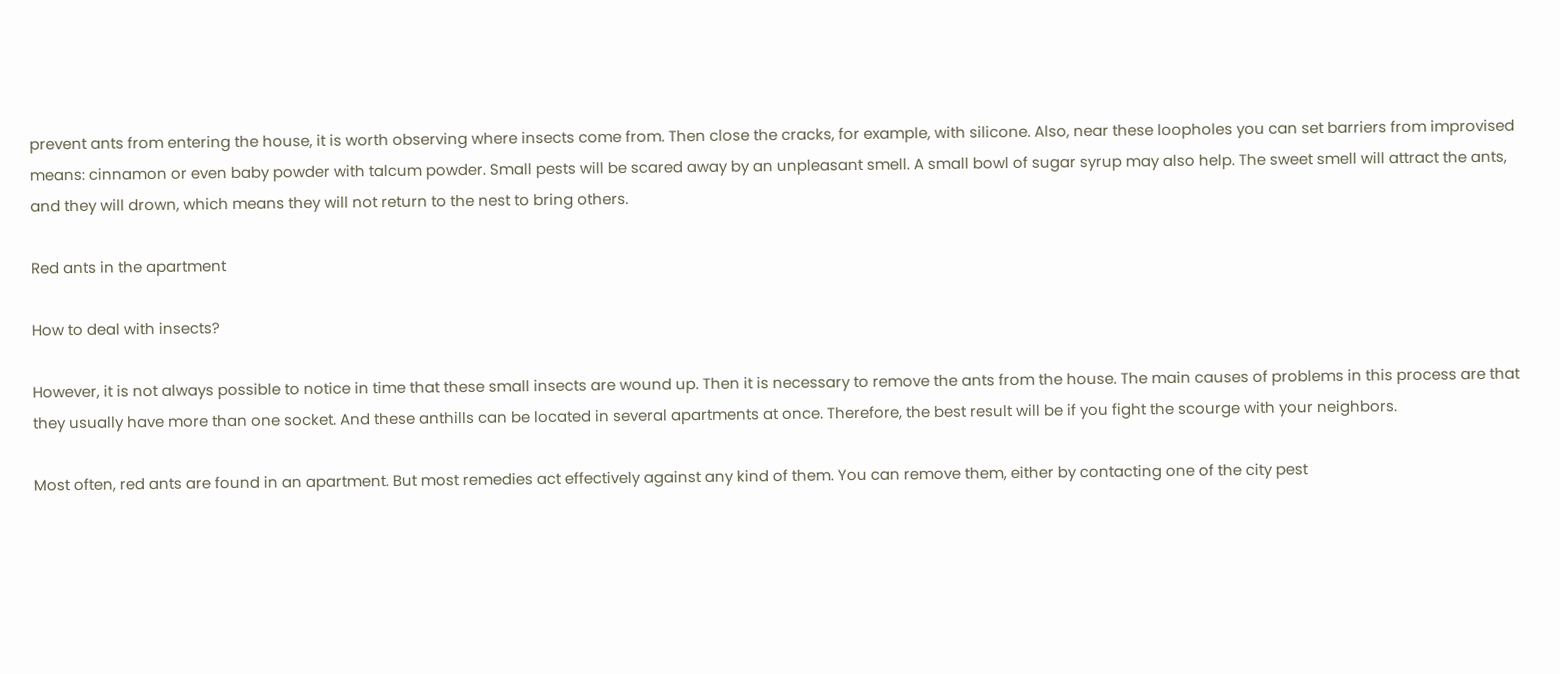prevent ants from entering the house, it is worth observing where insects come from. Then close the cracks, for example, with silicone. Also, near these loopholes you can set barriers from improvised means: cinnamon or even baby powder with talcum powder. Small pests will be scared away by an unpleasant smell. A small bowl of sugar syrup may also help. The sweet smell will attract the ants, and they will drown, which means they will not return to the nest to bring others.

Red ants in the apartment

How to deal with insects?

However, it is not always possible to notice in time that these small insects are wound up. Then it is necessary to remove the ants from the house. The main causes of problems in this process are that they usually have more than one socket. And these anthills can be located in several apartments at once. Therefore, the best result will be if you fight the scourge with your neighbors.

Most often, red ants are found in an apartment. But most remedies act effectively against any kind of them. You can remove them, either by contacting one of the city pest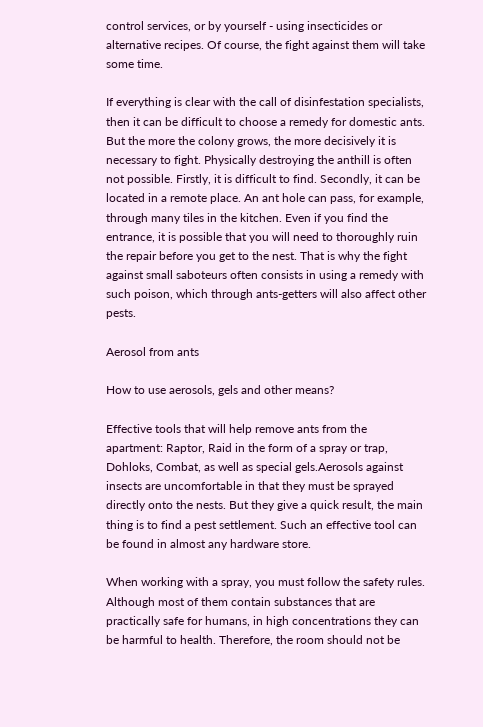control services, or by yourself - using insecticides or alternative recipes. Of course, the fight against them will take some time.

If everything is clear with the call of disinfestation specialists, then it can be difficult to choose a remedy for domestic ants. But the more the colony grows, the more decisively it is necessary to fight. Physically destroying the anthill is often not possible. Firstly, it is difficult to find. Secondly, it can be located in a remote place. An ant hole can pass, for example, through many tiles in the kitchen. Even if you find the entrance, it is possible that you will need to thoroughly ruin the repair before you get to the nest. That is why the fight against small saboteurs often consists in using a remedy with such poison, which through ants-getters will also affect other pests.

Aerosol from ants

How to use aerosols, gels and other means?

Effective tools that will help remove ants from the apartment: Raptor, Raid in the form of a spray or trap, Dohloks, Combat, as well as special gels.Aerosols against insects are uncomfortable in that they must be sprayed directly onto the nests. But they give a quick result, the main thing is to find a pest settlement. Such an effective tool can be found in almost any hardware store.

When working with a spray, you must follow the safety rules. Although most of them contain substances that are practically safe for humans, in high concentrations they can be harmful to health. Therefore, the room should not be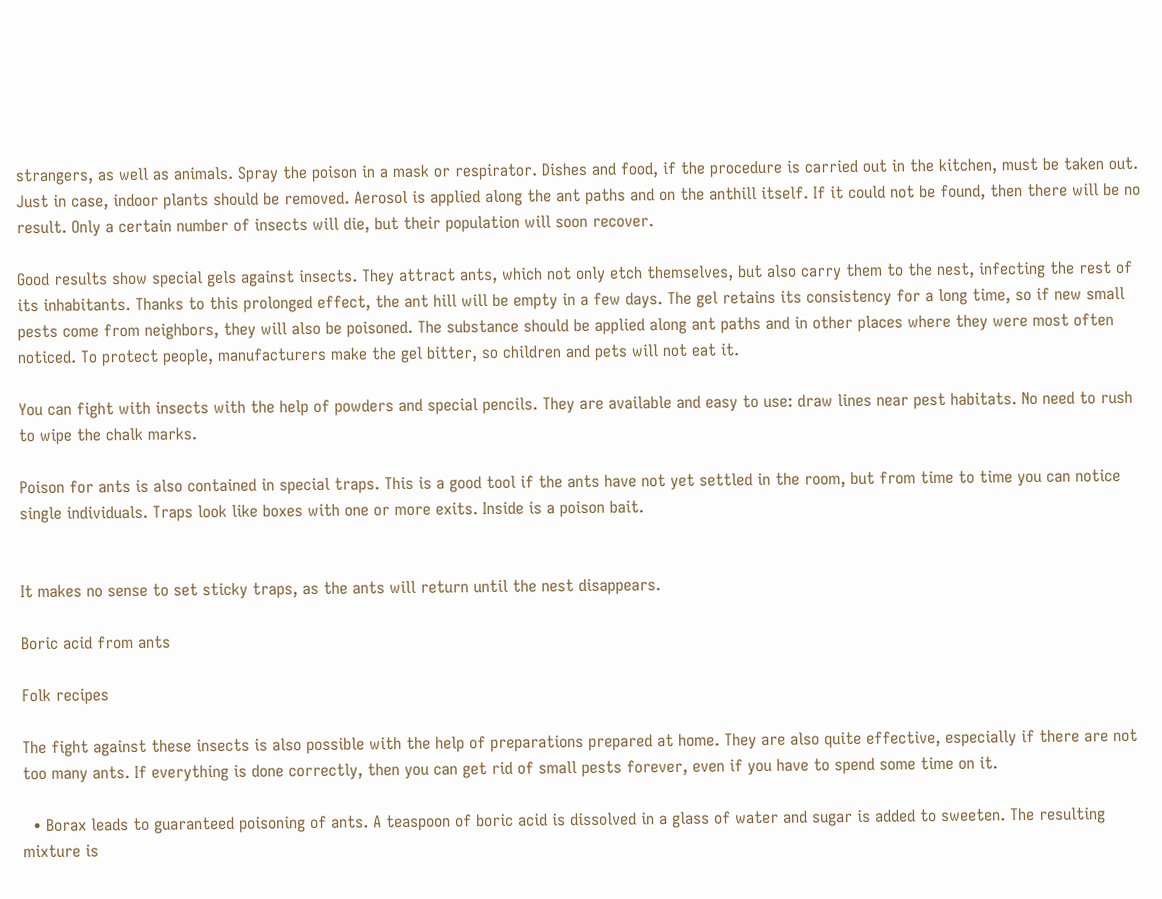strangers, as well as animals. Spray the poison in a mask or respirator. Dishes and food, if the procedure is carried out in the kitchen, must be taken out. Just in case, indoor plants should be removed. Aerosol is applied along the ant paths and on the anthill itself. If it could not be found, then there will be no result. Only a certain number of insects will die, but their population will soon recover.

Good results show special gels against insects. They attract ants, which not only etch themselves, but also carry them to the nest, infecting the rest of its inhabitants. Thanks to this prolonged effect, the ant hill will be empty in a few days. The gel retains its consistency for a long time, so if new small pests come from neighbors, they will also be poisoned. The substance should be applied along ant paths and in other places where they were most often noticed. To protect people, manufacturers make the gel bitter, so children and pets will not eat it.

You can fight with insects with the help of powders and special pencils. They are available and easy to use: draw lines near pest habitats. No need to rush to wipe the chalk marks.

Poison for ants is also contained in special traps. This is a good tool if the ants have not yet settled in the room, but from time to time you can notice single individuals. Traps look like boxes with one or more exits. Inside is a poison bait.


It makes no sense to set sticky traps, as the ants will return until the nest disappears.

Boric acid from ants

Folk recipes

The fight against these insects is also possible with the help of preparations prepared at home. They are also quite effective, especially if there are not too many ants. If everything is done correctly, then you can get rid of small pests forever, even if you have to spend some time on it.

  • Borax leads to guaranteed poisoning of ants. A teaspoon of boric acid is dissolved in a glass of water and sugar is added to sweeten. The resulting mixture is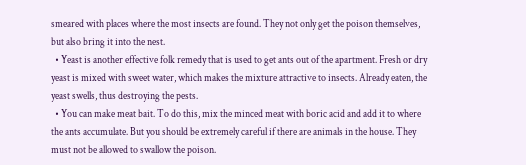smeared with places where the most insects are found. They not only get the poison themselves, but also bring it into the nest.
  • Yeast is another effective folk remedy that is used to get ants out of the apartment. Fresh or dry yeast is mixed with sweet water, which makes the mixture attractive to insects. Already eaten, the yeast swells, thus destroying the pests.
  • You can make meat bait. To do this, mix the minced meat with boric acid and add it to where the ants accumulate. But you should be extremely careful if there are animals in the house. They must not be allowed to swallow the poison.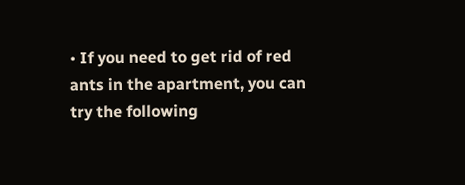• If you need to get rid of red ants in the apartment, you can try the following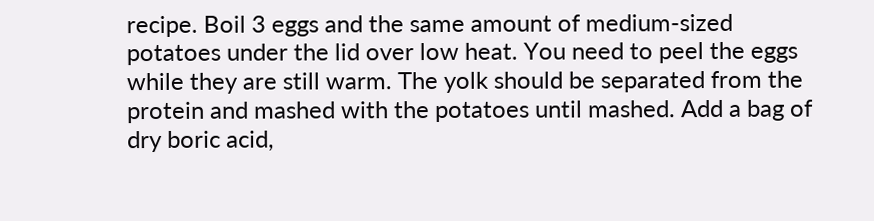recipe. Boil 3 eggs and the same amount of medium-sized potatoes under the lid over low heat. You need to peel the eggs while they are still warm. The yolk should be separated from the protein and mashed with the potatoes until mashed. Add a bag of dry boric acid,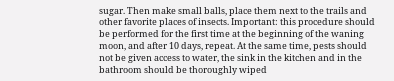sugar. Then make small balls, place them next to the trails and other favorite places of insects. Important: this procedure should be performed for the first time at the beginning of the waning moon, and after 10 days, repeat. At the same time, pests should not be given access to water, the sink in the kitchen and in the bathroom should be thoroughly wiped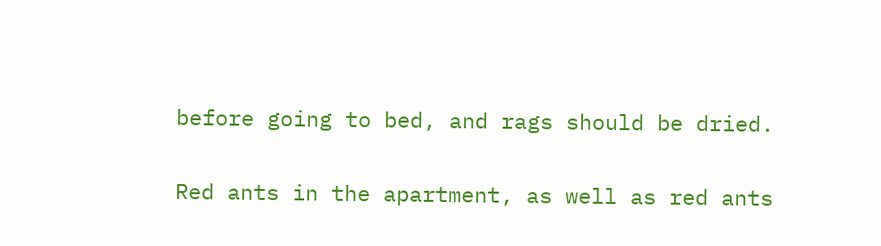before going to bed, and rags should be dried.

Red ants in the apartment, as well as red ants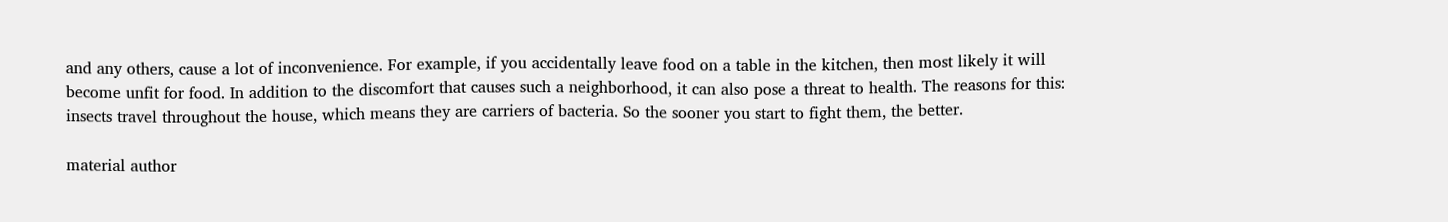and any others, cause a lot of inconvenience. For example, if you accidentally leave food on a table in the kitchen, then most likely it will become unfit for food. In addition to the discomfort that causes such a neighborhood, it can also pose a threat to health. The reasons for this: insects travel throughout the house, which means they are carriers of bacteria. So the sooner you start to fight them, the better.

material author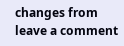changes from
leave a comment